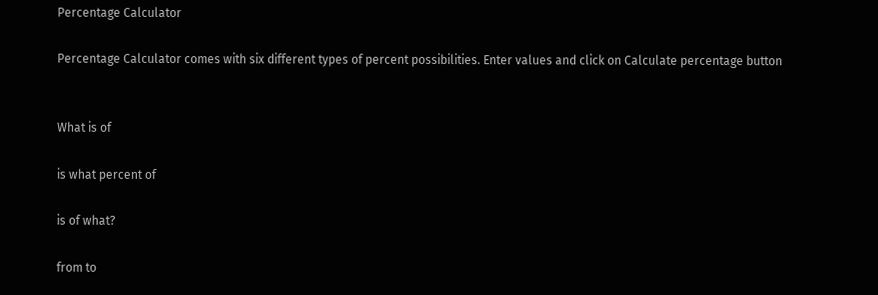Percentage Calculator

Percentage Calculator comes with six different types of percent possibilities. Enter values and click on Calculate percentage button


What is of

is what percent of

is of what?

from to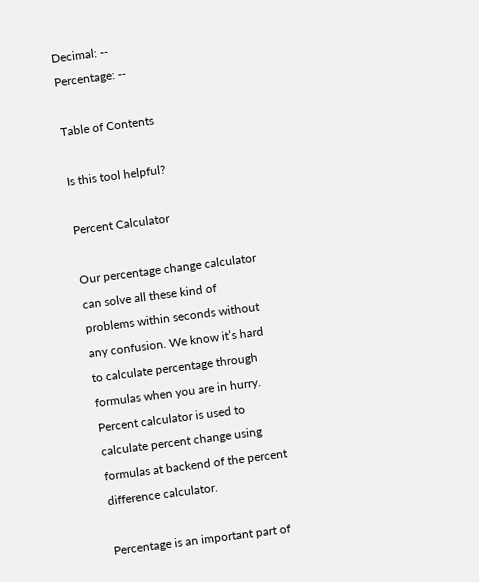Decimal: --
Percentage: --

Table of Contents

Is this tool helpful?

Percent Calculator

Our percentage change calculator can solve all these kind of problems within seconds without any confusion. We know it’s hard to calculate percentage through formulas when you are in hurry. Percent calculator is used to calculate percent change using formulas at backend of the percent difference calculator.

Percentage is an important part of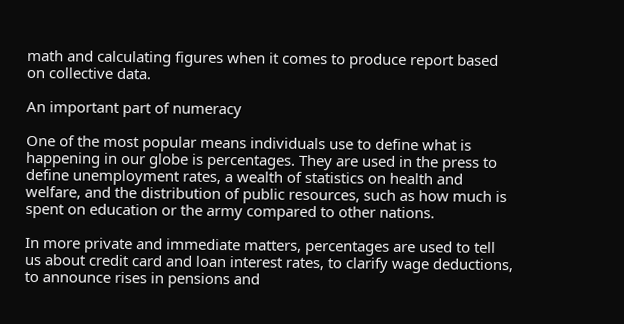math and calculating figures when it comes to produce report based on collective data.

An important part of numeracy

One of the most popular means individuals use to define what is happening in our globe is percentages. They are used in the press to define unemployment rates, a wealth of statistics on health and welfare, and the distribution of public resources, such as how much is spent on education or the army compared to other nations.

In more private and immediate matters, percentages are used to tell us about credit card and loan interest rates, to clarify wage deductions, to announce rises in pensions and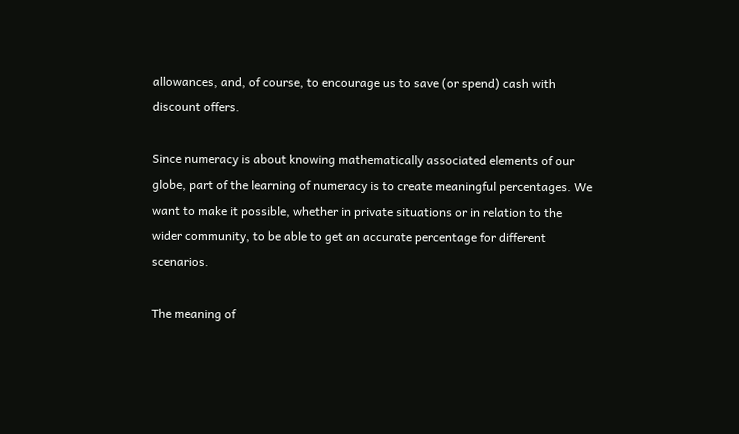allowances, and, of course, to encourage us to save (or spend) cash with discount offers.

Since numeracy is about knowing mathematically associated elements of our globe, part of the learning of numeracy is to create meaningful percentages. We want to make it possible, whether in private situations or in relation to the wider community, to be able to get an accurate percentage for different scenarios.

The meaning of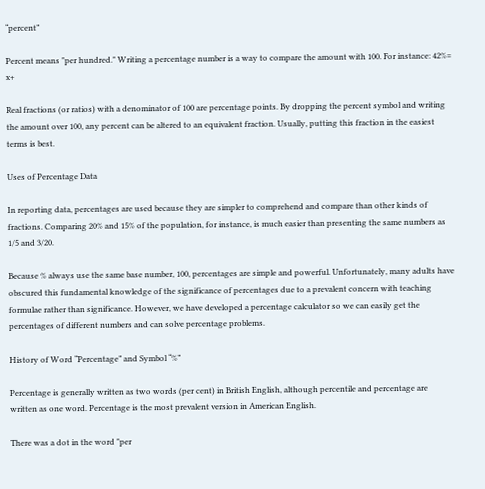“percent”

Percent means "per hundred." Writing a percentage number is a way to compare the amount with 100. For instance: 42%= x+

Real fractions (or ratios) with a denominator of 100 are percentage points. By dropping the percent symbol and writing the amount over 100, any percent can be altered to an equivalent fraction. Usually, putting this fraction in the easiest terms is best.

Uses of Percentage Data

In reporting data, percentages are used because they are simpler to comprehend and compare than other kinds of fractions. Comparing 20% and 15% of the population, for instance, is much easier than presenting the same numbers as 1/5 and 3/20.

Because % always use the same base number, 100, percentages are simple and powerful. Unfortunately, many adults have obscured this fundamental knowledge of the significance of percentages due to a prevalent concern with teaching formulae rather than significance. However, we have developed a percentage calculator so we can easily get the percentages of different numbers and can solve percentage problems.

History of Word “Percentage” and Symbol “%”

Percentage is generally written as two words (per cent) in British English, although percentile and percentage are written as one word. Percentage is the most prevalent version in American English.

There was a dot in the word "per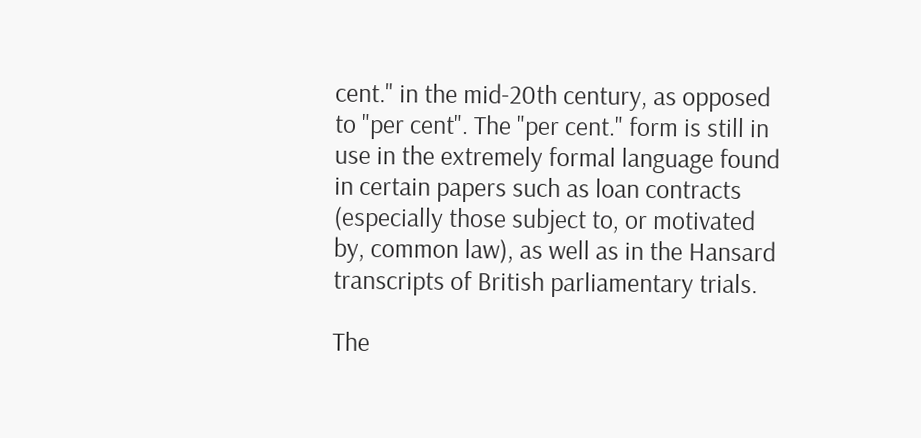cent." in the mid-20th century, as opposed to "per cent". The "per cent." form is still in use in the extremely formal language found in certain papers such as loan contracts (especially those subject to, or motivated by, common law), as well as in the Hansard transcripts of British parliamentary trials.

The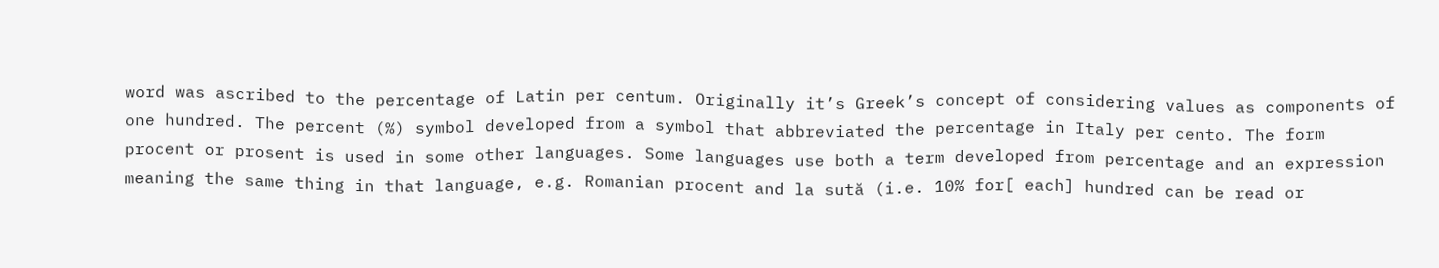word was ascribed to the percentage of Latin per centum. Originally it’s Greek’s concept of considering values as components of one hundred. The percent (%) symbol developed from a symbol that abbreviated the percentage in Italy per cento. The form procent or prosent is used in some other languages. Some languages use both a term developed from percentage and an expression meaning the same thing in that language, e.g. Romanian procent and la sută (i.e. 10% for[ each] hundred can be read or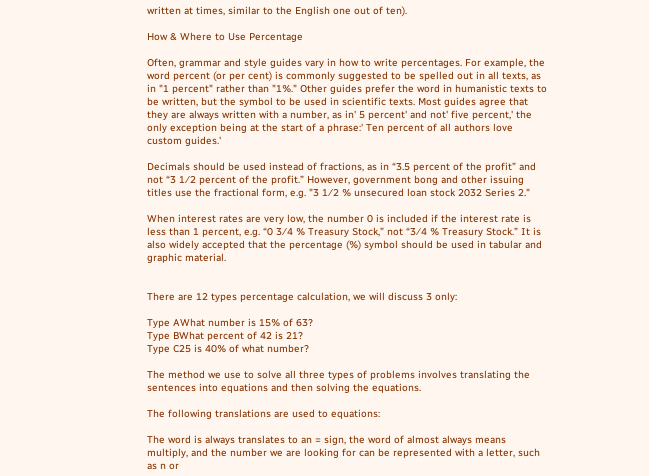written at times, similar to the English one out of ten).

How & Where to Use Percentage

Often, grammar and style guides vary in how to write percentages. For example, the word percent (or per cent) is commonly suggested to be spelled out in all texts, as in "1 percent" rather than "1%." Other guides prefer the word in humanistic texts to be written, but the symbol to be used in scientific texts. Most guides agree that they are always written with a number, as in' 5 percent' and not' five percent,' the only exception being at the start of a phrase:' Ten percent of all authors love custom guides.'

Decimals should be used instead of fractions, as in “3.5 percent of the profit” and not “3 1⁄2 percent of the profit.” However, government bong and other issuing titles use the fractional form, e.g. "3 1⁄2 % unsecured loan stock 2032 Series 2."

When interest rates are very low, the number 0 is included if the interest rate is less than 1 percent, e.g. “0 3⁄4 % Treasury Stock,” not “3⁄4 % Treasury Stock.” It is also widely accepted that the percentage (%) symbol should be used in tabular and graphic material.


There are 12 types percentage calculation, we will discuss 3 only:

Type AWhat number is 15% of 63?
Type BWhat percent of 42 is 21?
Type C25 is 40% of what number?

The method we use to solve all three types of problems involves translating the sentences into equations and then solving the equations.

The following translations are used to equations:

The word is always translates to an = sign, the word of almost always means multiply, and the number we are looking for can be represented with a letter, such as n or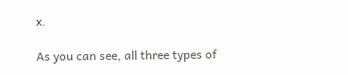x.

As you can see, all three types of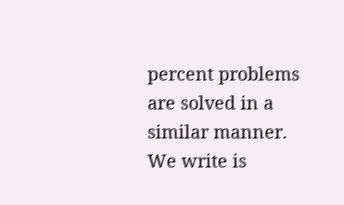percent problems are solved in a similar manner. We write is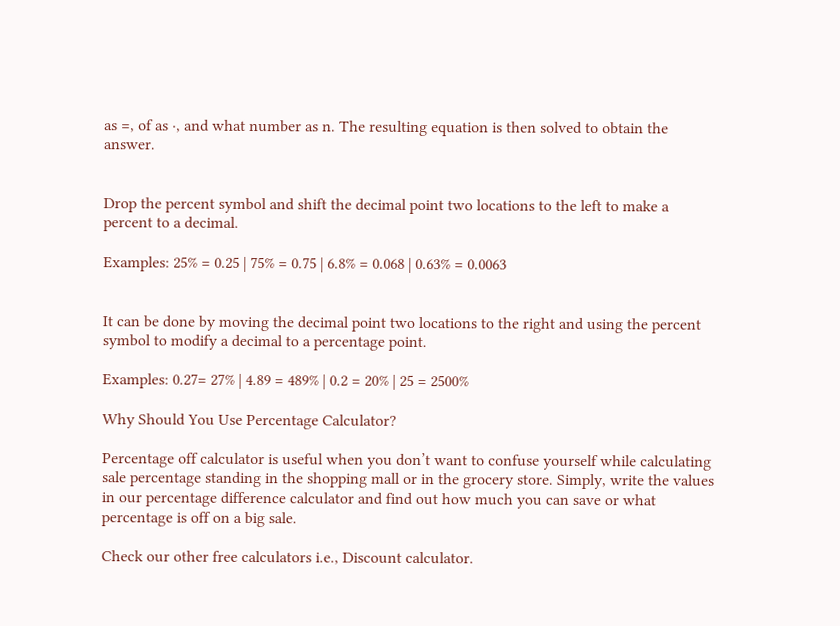as =, of as ·, and what number as n. The resulting equation is then solved to obtain the answer.


Drop the percent symbol and shift the decimal point two locations to the left to make a percent to a decimal.

Examples: 25% = 0.25 | 75% = 0.75 | 6.8% = 0.068 | 0.63% = 0.0063


It can be done by moving the decimal point two locations to the right and using the percent symbol to modify a decimal to a percentage point.

Examples: 0.27= 27% | 4.89 = 489% | 0.2 = 20% | 25 = 2500%

Why Should You Use Percentage Calculator?

Percentage off calculator is useful when you don’t want to confuse yourself while calculating sale percentage standing in the shopping mall or in the grocery store. Simply, write the values in our percentage difference calculator and find out how much you can save or what percentage is off on a big sale.

Check our other free calculators i.e., Discount calculator.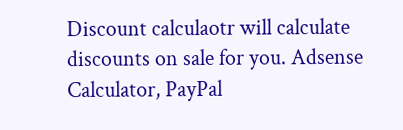Discount calculaotr will calculate discounts on sale for you. Adsense Calculator, PayPal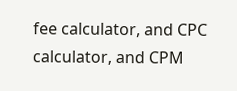fee calculator, and CPC calculator, and CPM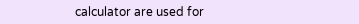calculator are used for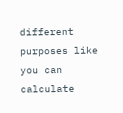different purposes like you can calculate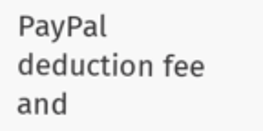PayPal deduction fee and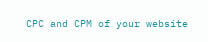CPC and CPM of your website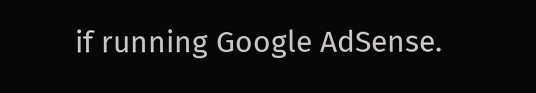if running Google AdSense.